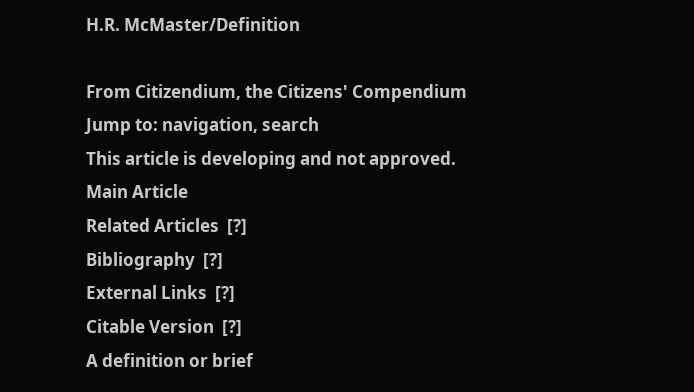H.R. McMaster/Definition

From Citizendium, the Citizens' Compendium
Jump to: navigation, search
This article is developing and not approved.
Main Article
Related Articles  [?]
Bibliography  [?]
External Links  [?]
Citable Version  [?]
A definition or brief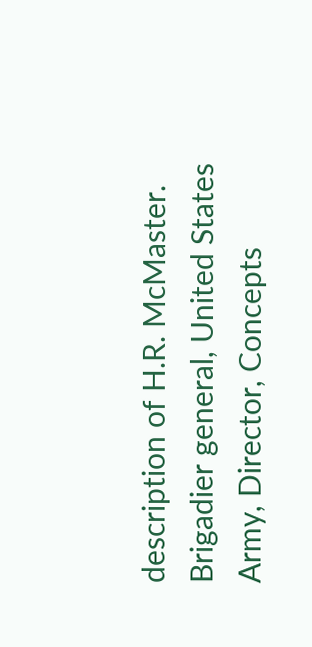description of H.R. McMaster.
Brigadier general, United States Army, Director, Concepts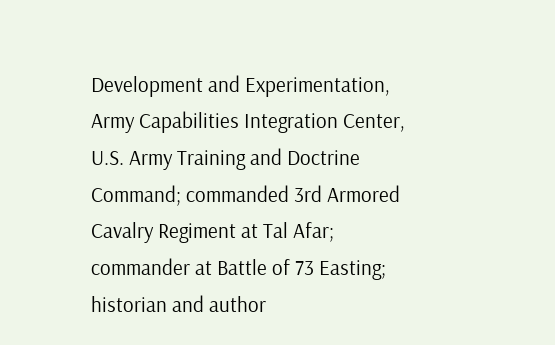Development and Experimentation, Army Capabilities Integration Center, U.S. Army Training and Doctrine Command; commanded 3rd Armored Cavalry Regiment at Tal Afar; commander at Battle of 73 Easting; historian and author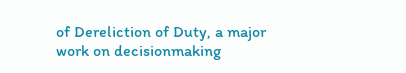of Dereliction of Duty, a major work on decisionmaking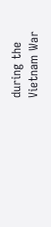during the Vietnam War